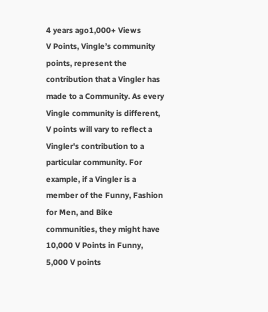4 years ago1,000+ Views
V Points, Vingle’s community points, represent the contribution that a Vingler has made to a Community. As every Vingle community is different, V points will vary to reflect a Vingler's contribution to a particular community. For example, if a Vingler is a member of the Funny, Fashion for Men, and Bike communities, they might have 10,000 V Points in Funny, 5,000 V points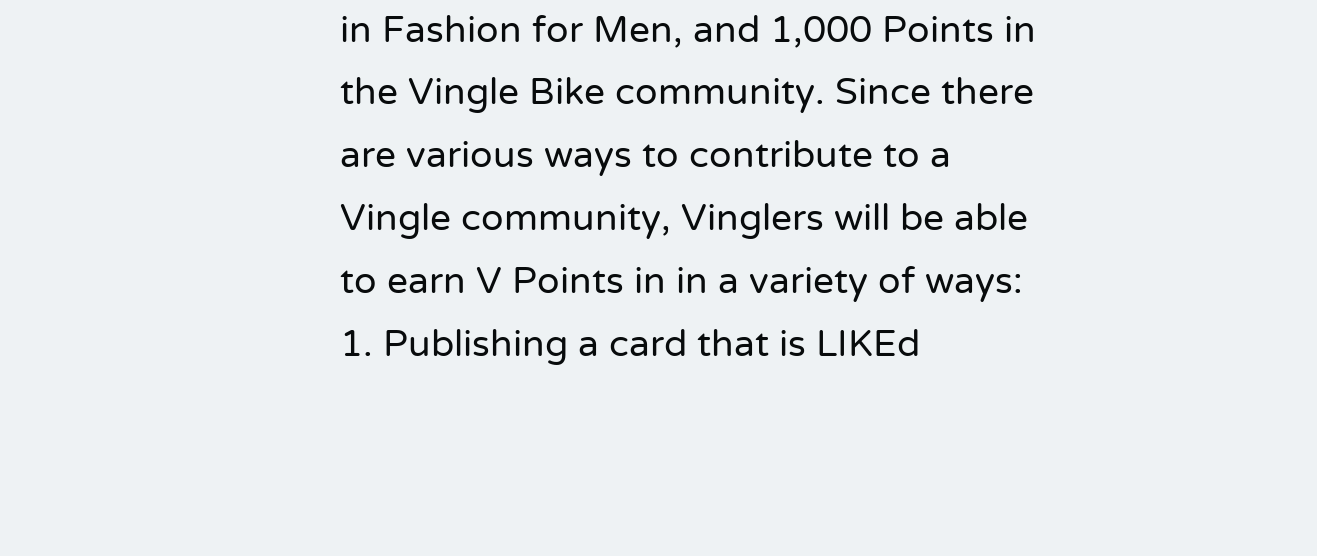in Fashion for Men, and 1,000 Points in the Vingle Bike community. Since there are various ways to contribute to a Vingle community, Vinglers will be able to earn V Points in in a variety of ways: 1. Publishing a card that is LIKEd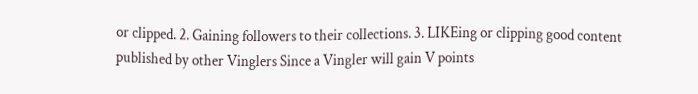or clipped. 2. Gaining followers to their collections. 3. LIKEing or clipping good content published by other Vinglers Since a Vingler will gain V points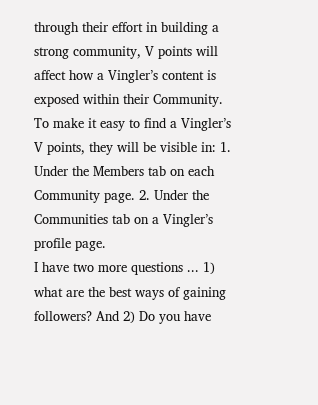through their effort in building a strong community, V points will affect how a Vingler’s content is exposed within their Community. To make it easy to find a Vingler’s V points, they will be visible in: 1. Under the Members tab on each Community page. 2. Under the Communities tab on a Vingler’s profile page.
I have two more questions ... 1) what are the best ways of gaining followers? And 2) Do you have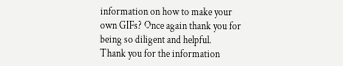information on how to make your own GIFs? Once again thank you for being so diligent and helpful.
Thank you for the information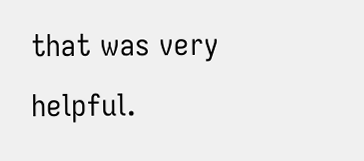that was very helpful.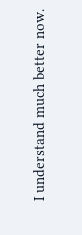I understand much better now.